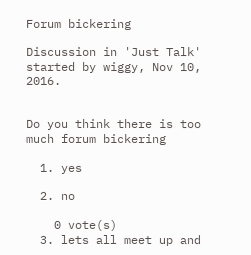Forum bickering

Discussion in 'Just Talk' started by wiggy, Nov 10, 2016.


Do you think there is too much forum bickering

  1. yes

  2. no

    0 vote(s)
  3. lets all meet up and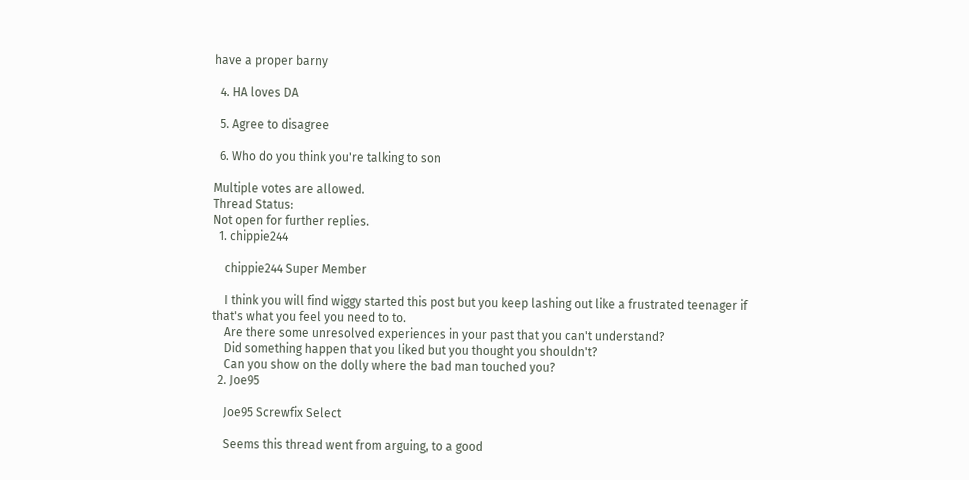have a proper barny

  4. HA loves DA

  5. Agree to disagree

  6. Who do you think you're talking to son

Multiple votes are allowed.
Thread Status:
Not open for further replies.
  1. chippie244

    chippie244 Super Member

    I think you will find wiggy started this post but you keep lashing out like a frustrated teenager if that's what you feel you need to to.
    Are there some unresolved experiences in your past that you can't understand?
    Did something happen that you liked but you thought you shouldn't?
    Can you show on the dolly where the bad man touched you?
  2. Joe95

    Joe95 Screwfix Select

    Seems this thread went from arguing, to a good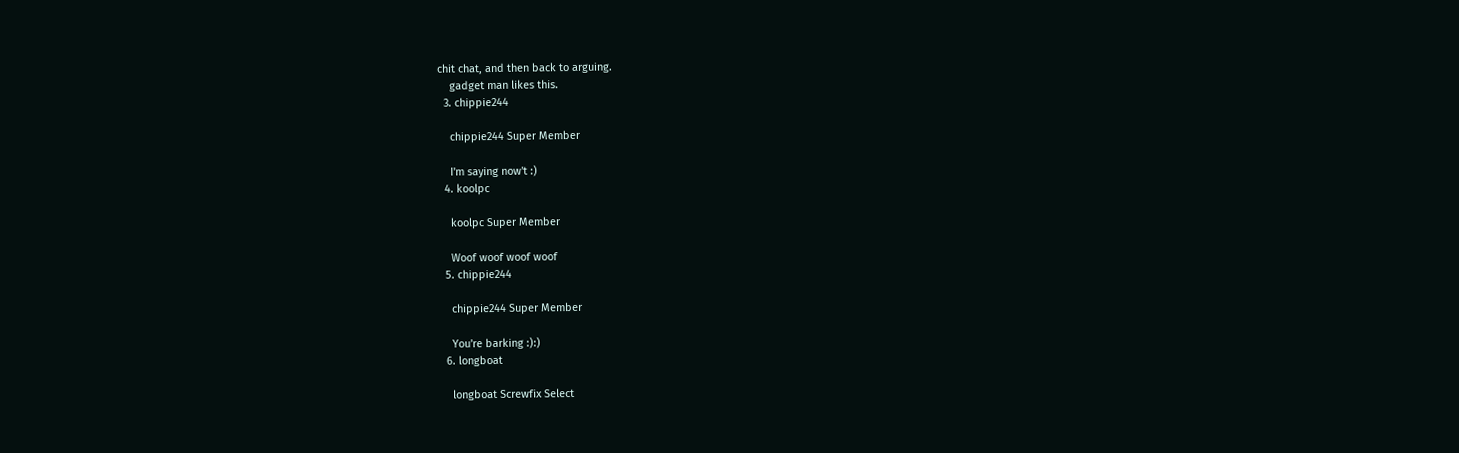chit chat, and then back to arguing.
    gadget man likes this.
  3. chippie244

    chippie244 Super Member

    I'm saying now't :)
  4. koolpc

    koolpc Super Member

    Woof woof woof woof
  5. chippie244

    chippie244 Super Member

    You're barking :):)
  6. longboat

    longboat Screwfix Select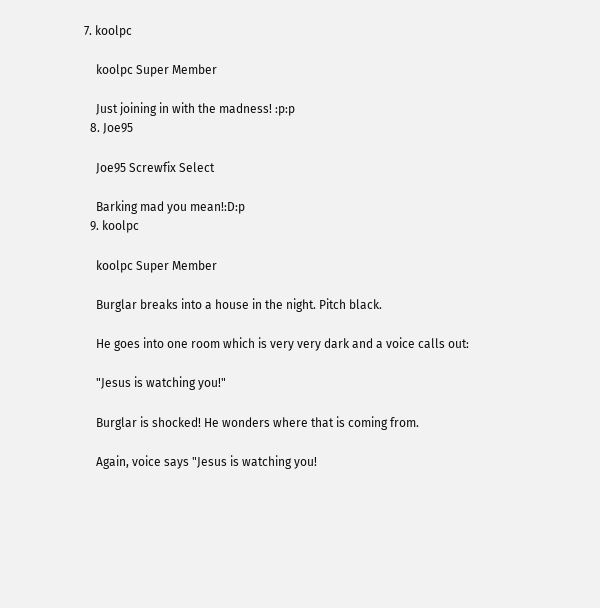7. koolpc

    koolpc Super Member

    Just joining in with the madness! :p:p
  8. Joe95

    Joe95 Screwfix Select

    Barking mad you mean!:D:p
  9. koolpc

    koolpc Super Member

    Burglar breaks into a house in the night. Pitch black.

    He goes into one room which is very very dark and a voice calls out:

    "Jesus is watching you!"

    Burglar is shocked! He wonders where that is coming from.

    Again, voice says "Jesus is watching you!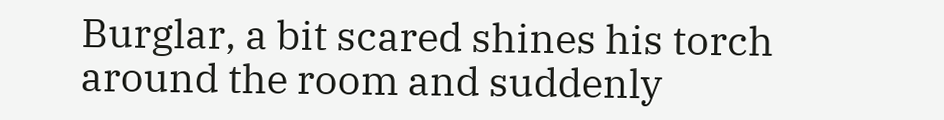Burglar, a bit scared shines his torch around the room and suddenly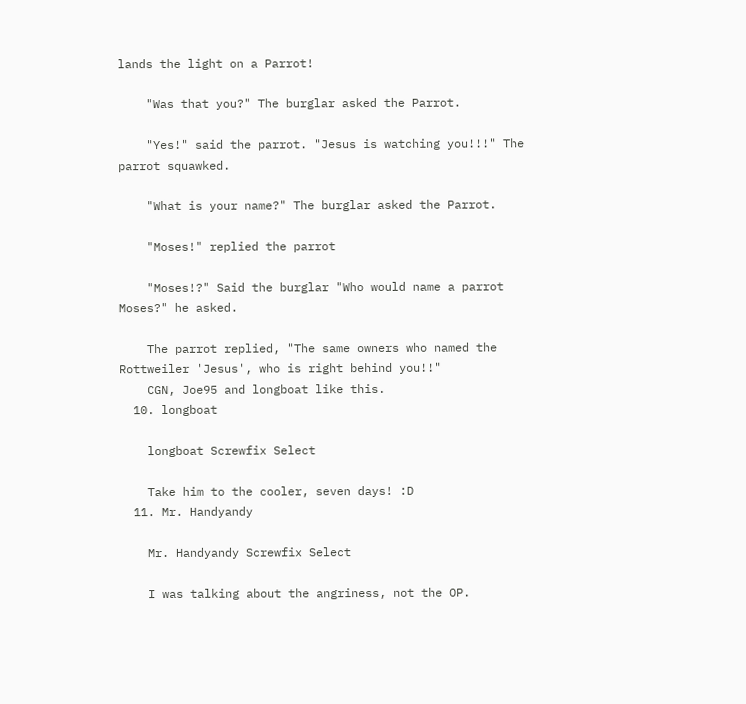lands the light on a Parrot!

    "Was that you?" The burglar asked the Parrot.

    "Yes!" said the parrot. "Jesus is watching you!!!" The parrot squawked.

    "What is your name?" The burglar asked the Parrot.

    "Moses!" replied the parrot

    "Moses!?" Said the burglar "Who would name a parrot Moses?" he asked.

    The parrot replied, "The same owners who named the Rottweiler 'Jesus', who is right behind you!!"
    CGN, Joe95 and longboat like this.
  10. longboat

    longboat Screwfix Select

    Take him to the cooler, seven days! :D
  11. Mr. Handyandy

    Mr. Handyandy Screwfix Select

    I was talking about the angriness, not the OP.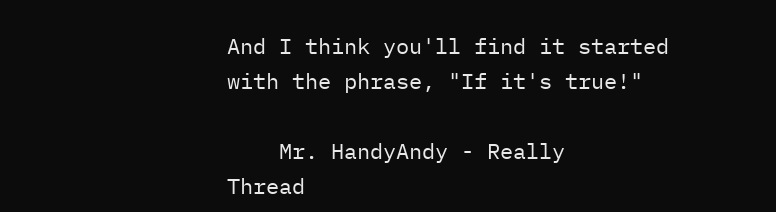And I think you'll find it started with the phrase, "If it's true!"

    Mr. HandyAndy - Really
Thread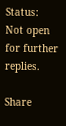Status:
Not open for further replies.

Share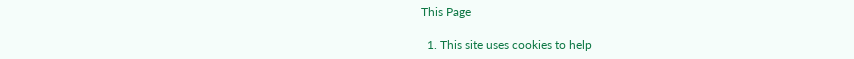This Page

  1. This site uses cookies to help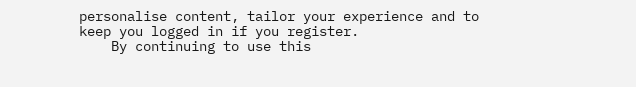personalise content, tailor your experience and to keep you logged in if you register.
    By continuing to use this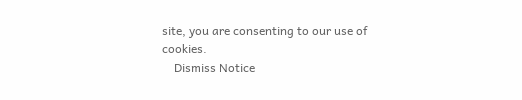site, you are consenting to our use of cookies.
    Dismiss Notice